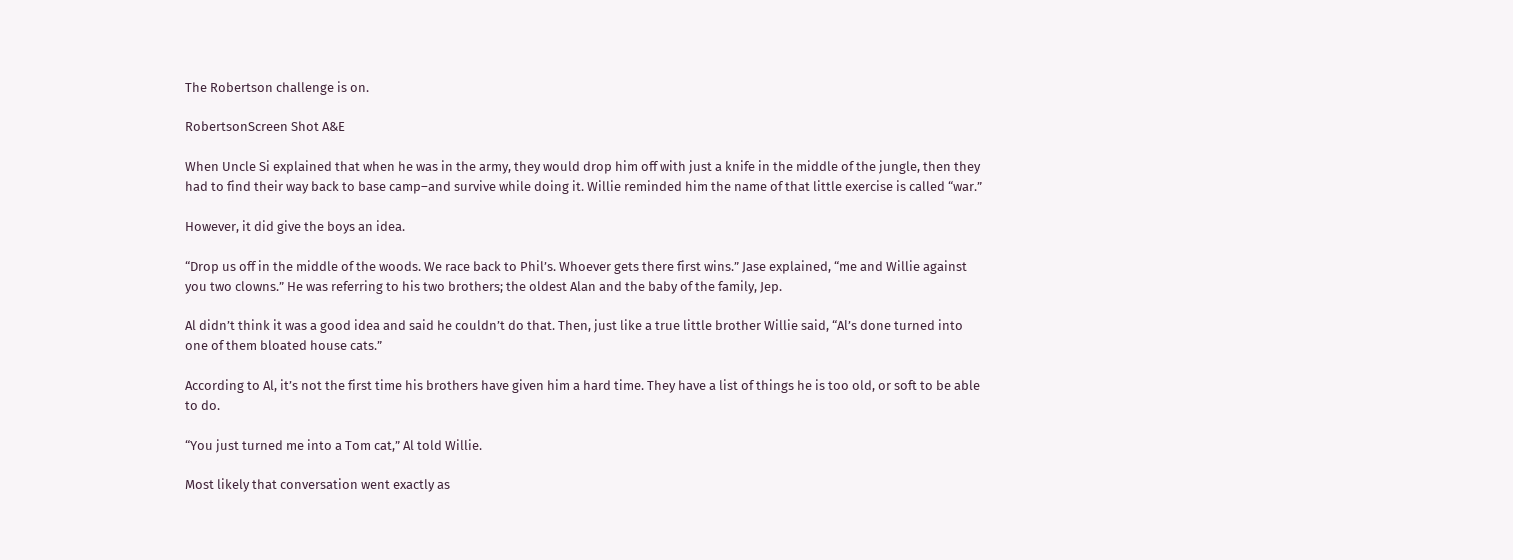The Robertson challenge is on.

RobertsonScreen Shot A&E

When Uncle Si explained that when he was in the army, they would drop him off with just a knife in the middle of the jungle, then they had to find their way back to base camp–and survive while doing it. Willie reminded him the name of that little exercise is called “war.”

However, it did give the boys an idea.

“Drop us off in the middle of the woods. We race back to Phil’s. Whoever gets there first wins.” Jase explained, “me and Willie against you two clowns.” He was referring to his two brothers; the oldest Alan and the baby of the family, Jep.

Al didn’t think it was a good idea and said he couldn’t do that. Then, just like a true little brother Willie said, “Al’s done turned into one of them bloated house cats.”

According to Al, it’s not the first time his brothers have given him a hard time. They have a list of things he is too old, or soft to be able to do.

“You just turned me into a Tom cat,” Al told Willie.

Most likely that conversation went exactly as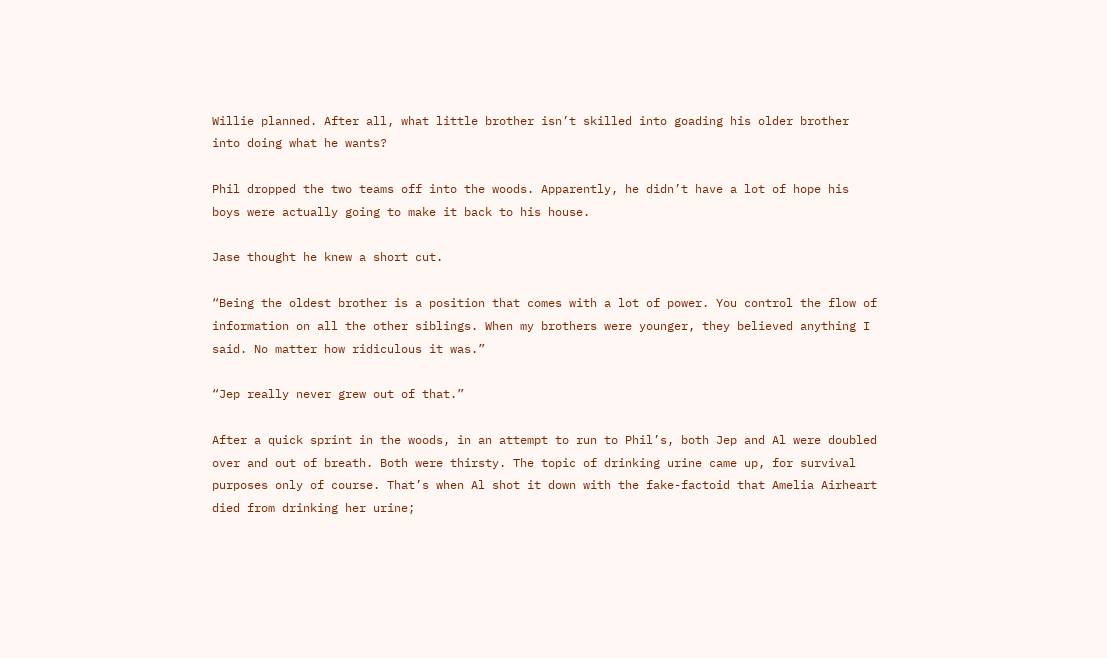Willie planned. After all, what little brother isn’t skilled into goading his older brother into doing what he wants?

Phil dropped the two teams off into the woods. Apparently, he didn’t have a lot of hope his boys were actually going to make it back to his house.

Jase thought he knew a short cut.

“Being the oldest brother is a position that comes with a lot of power. You control the flow of information on all the other siblings. When my brothers were younger, they believed anything I said. No matter how ridiculous it was.”

“Jep really never grew out of that.”

After a quick sprint in the woods, in an attempt to run to Phil’s, both Jep and Al were doubled over and out of breath. Both were thirsty. The topic of drinking urine came up, for survival purposes only of course. That’s when Al shot it down with the fake-factoid that Amelia Airheart died from drinking her urine;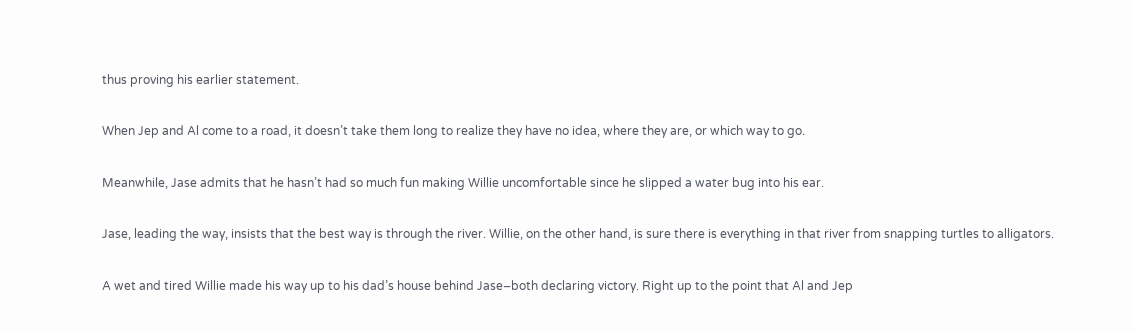thus proving his earlier statement.

When Jep and Al come to a road, it doesn’t take them long to realize they have no idea, where they are, or which way to go.

Meanwhile, Jase admits that he hasn’t had so much fun making Willie uncomfortable since he slipped a water bug into his ear.

Jase, leading the way, insists that the best way is through the river. Willie, on the other hand, is sure there is everything in that river from snapping turtles to alligators.

A wet and tired Willie made his way up to his dad’s house behind Jase–both declaring victory. Right up to the point that Al and Jep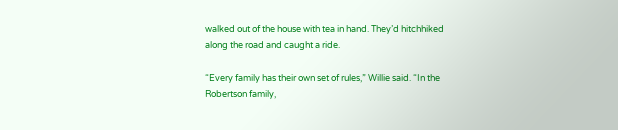walked out of the house with tea in hand. They’d hitchhiked along the road and caught a ride.

“Every family has their own set of rules,” Willie said. “In the Robertson family,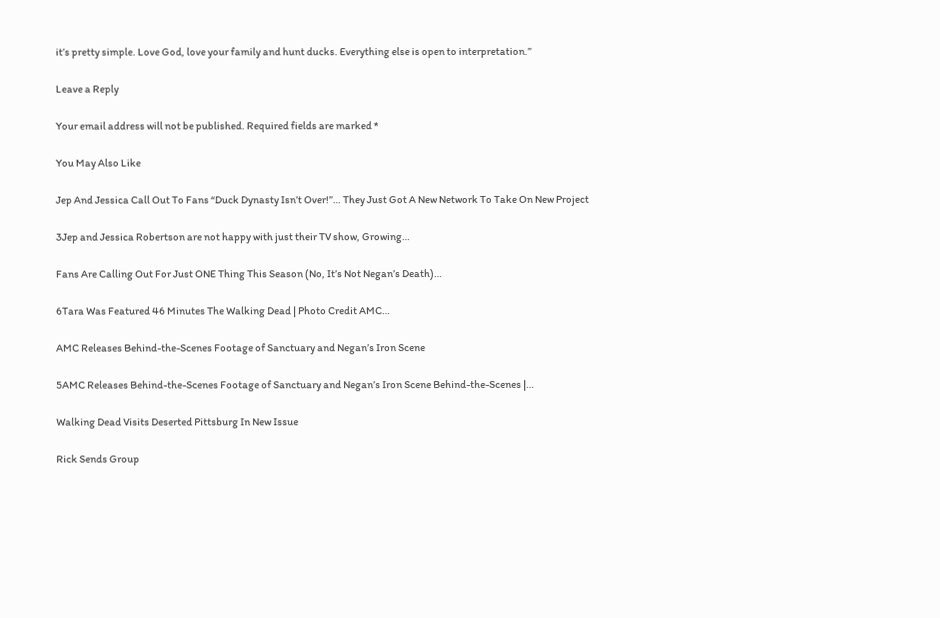it’s pretty simple. Love God, love your family and hunt ducks. Everything else is open to interpretation.”

Leave a Reply

Your email address will not be published. Required fields are marked *

You May Also Like

Jep And Jessica Call Out To Fans “Duck Dynasty Isn’t Over!”… They Just Got A New Network To Take On New Project

3Jep and Jessica Robertson are not happy with just their TV show, Growing…

Fans Are Calling Out For Just ONE Thing This Season (No, It’s Not Negan’s Death)…

6Tara Was Featured 46 Minutes The Walking Dead | Photo Credit AMC…

AMC Releases Behind-the-Scenes Footage of Sanctuary and Negan’s Iron Scene

5AMC Releases Behind-the-Scenes Footage of Sanctuary and Negan’s Iron Scene Behind-the-Scenes |…

Walking Dead Visits Deserted Pittsburg In New Issue

Rick Sends Group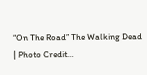“On The Road” The Walking Dead | Photo Credit…